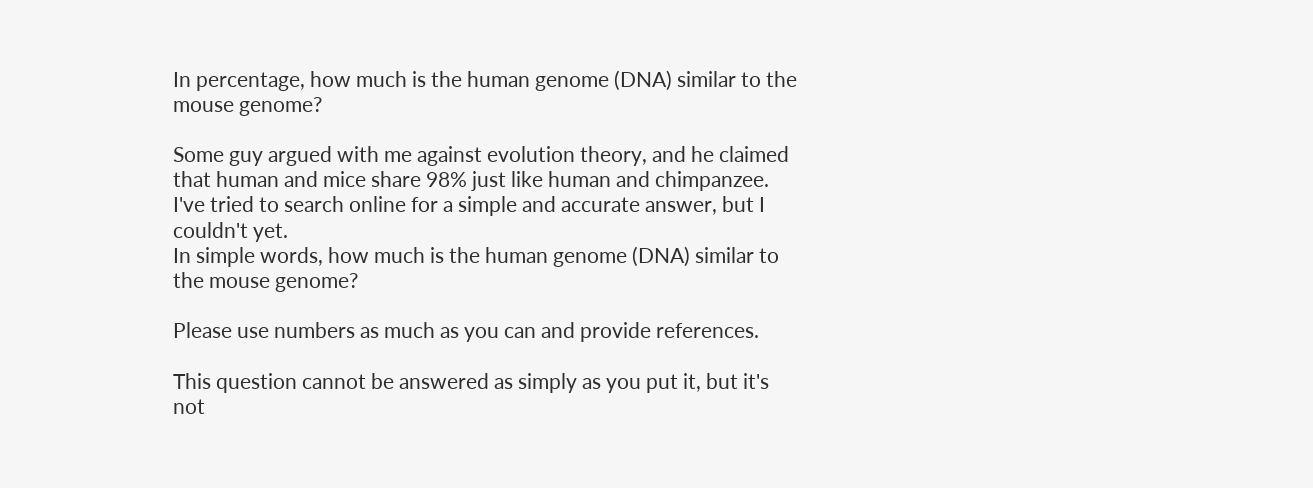In percentage, how much is the human genome (DNA) similar to the mouse genome?

Some guy argued with me against evolution theory, and he claimed that human and mice share 98% just like human and chimpanzee.
I've tried to search online for a simple and accurate answer, but I couldn't yet.
In simple words, how much is the human genome (DNA) similar to the mouse genome?

Please use numbers as much as you can and provide references.

This question cannot be answered as simply as you put it, but it's not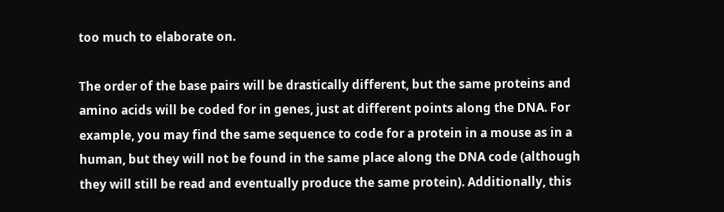too much to elaborate on.

The order of the base pairs will be drastically different, but the same proteins and amino acids will be coded for in genes, just at different points along the DNA. For example, you may find the same sequence to code for a protein in a mouse as in a human, but they will not be found in the same place along the DNA code (although they will still be read and eventually produce the same protein). Additionally, this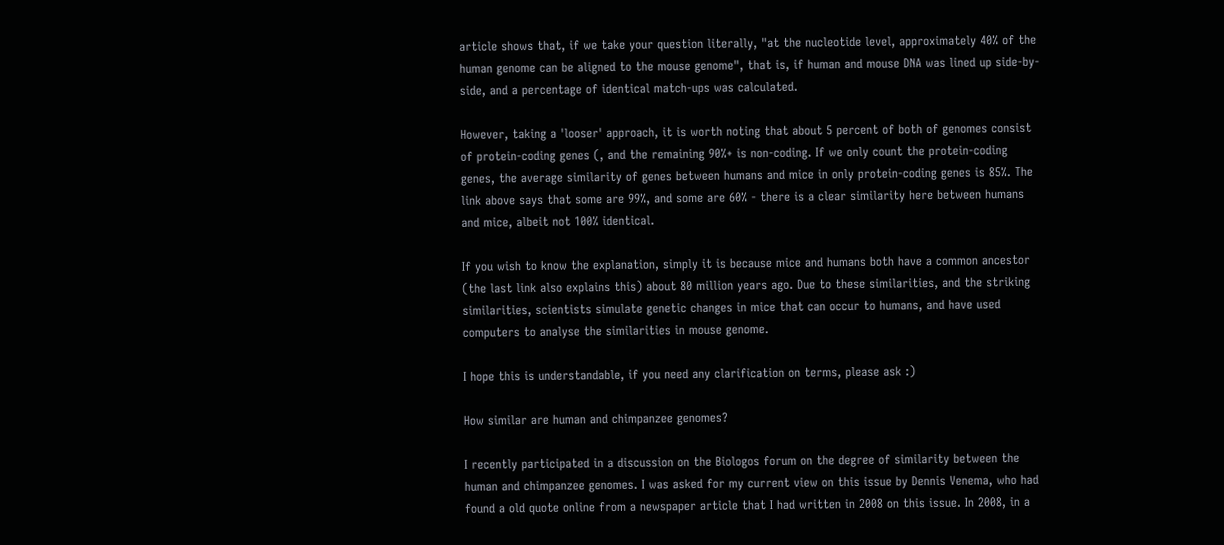article shows that, if we take your question literally, "at the nucleotide level, approximately 40% of the human genome can be aligned to the mouse genome", that is, if human and mouse DNA was lined up side-by-side, and a percentage of identical match-ups was calculated.

However, taking a 'looser' approach, it is worth noting that about 5 percent of both of genomes consist of protein-coding genes (, and the remaining 90%+ is non-coding. If we only count the protein-coding genes, the average similarity of genes between humans and mice in only protein-coding genes is 85%. The link above says that some are 99%, and some are 60% - there is a clear similarity here between humans and mice, albeit not 100% identical.

If you wish to know the explanation, simply it is because mice and humans both have a common ancestor (the last link also explains this) about 80 million years ago. Due to these similarities, and the striking similarities, scientists simulate genetic changes in mice that can occur to humans, and have used computers to analyse the similarities in mouse genome.

I hope this is understandable, if you need any clarification on terms, please ask :)

How similar are human and chimpanzee genomes?

I recently participated in a discussion on the Biologos forum on the degree of similarity between the human and chimpanzee genomes. I was asked for my current view on this issue by Dennis Venema, who had found a old quote online from a newspaper article that I had written in 2008 on this issue. In 2008, in a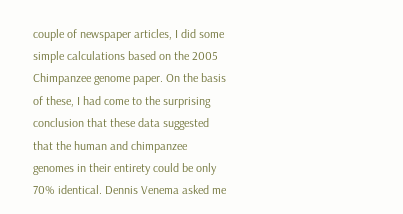couple of newspaper articles, I did some simple calculations based on the 2005 Chimpanzee genome paper. On the basis of these, I had come to the surprising conclusion that these data suggested that the human and chimpanzee genomes in their entirety could be only 70% identical. Dennis Venema asked me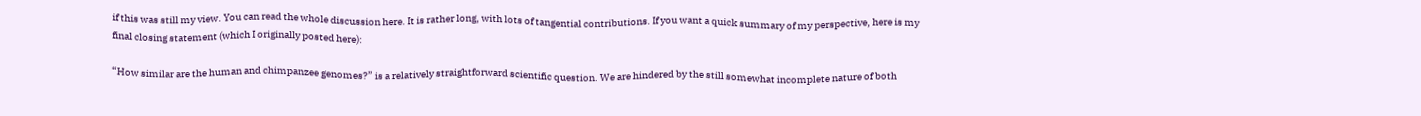if this was still my view. You can read the whole discussion here. It is rather long, with lots of tangential contributions. If you want a quick summary of my perspective, here is my final closing statement (which I originally posted here):

“How similar are the human and chimpanzee genomes?” is a relatively straightforward scientific question. We are hindered by the still somewhat incomplete nature of both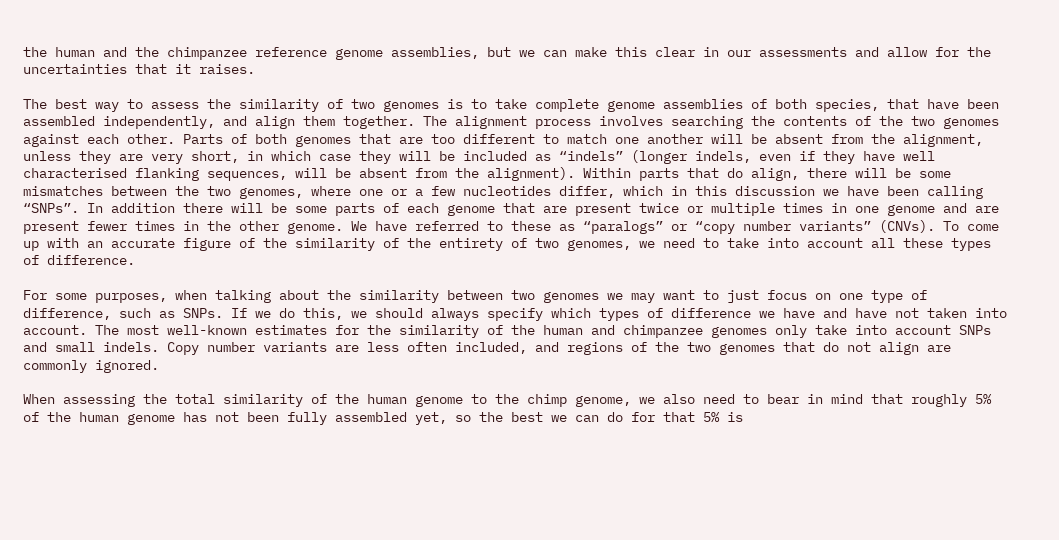the human and the chimpanzee reference genome assemblies, but we can make this clear in our assessments and allow for the uncertainties that it raises.

The best way to assess the similarity of two genomes is to take complete genome assemblies of both species, that have been assembled independently, and align them together. The alignment process involves searching the contents of the two genomes against each other. Parts of both genomes that are too different to match one another will be absent from the alignment, unless they are very short, in which case they will be included as “indels” (longer indels, even if they have well characterised flanking sequences, will be absent from the alignment). Within parts that do align, there will be some mismatches between the two genomes, where one or a few nucleotides differ, which in this discussion we have been calling “SNPs”. In addition there will be some parts of each genome that are present twice or multiple times in one genome and are present fewer times in the other genome. We have referred to these as “paralogs” or “copy number variants” (CNVs). To come up with an accurate figure of the similarity of the entirety of two genomes, we need to take into account all these types of difference.

For some purposes, when talking about the similarity between two genomes we may want to just focus on one type of difference, such as SNPs. If we do this, we should always specify which types of difference we have and have not taken into account. The most well-known estimates for the similarity of the human and chimpanzee genomes only take into account SNPs and small indels. Copy number variants are less often included, and regions of the two genomes that do not align are commonly ignored.

When assessing the total similarity of the human genome to the chimp genome, we also need to bear in mind that roughly 5% of the human genome has not been fully assembled yet, so the best we can do for that 5% is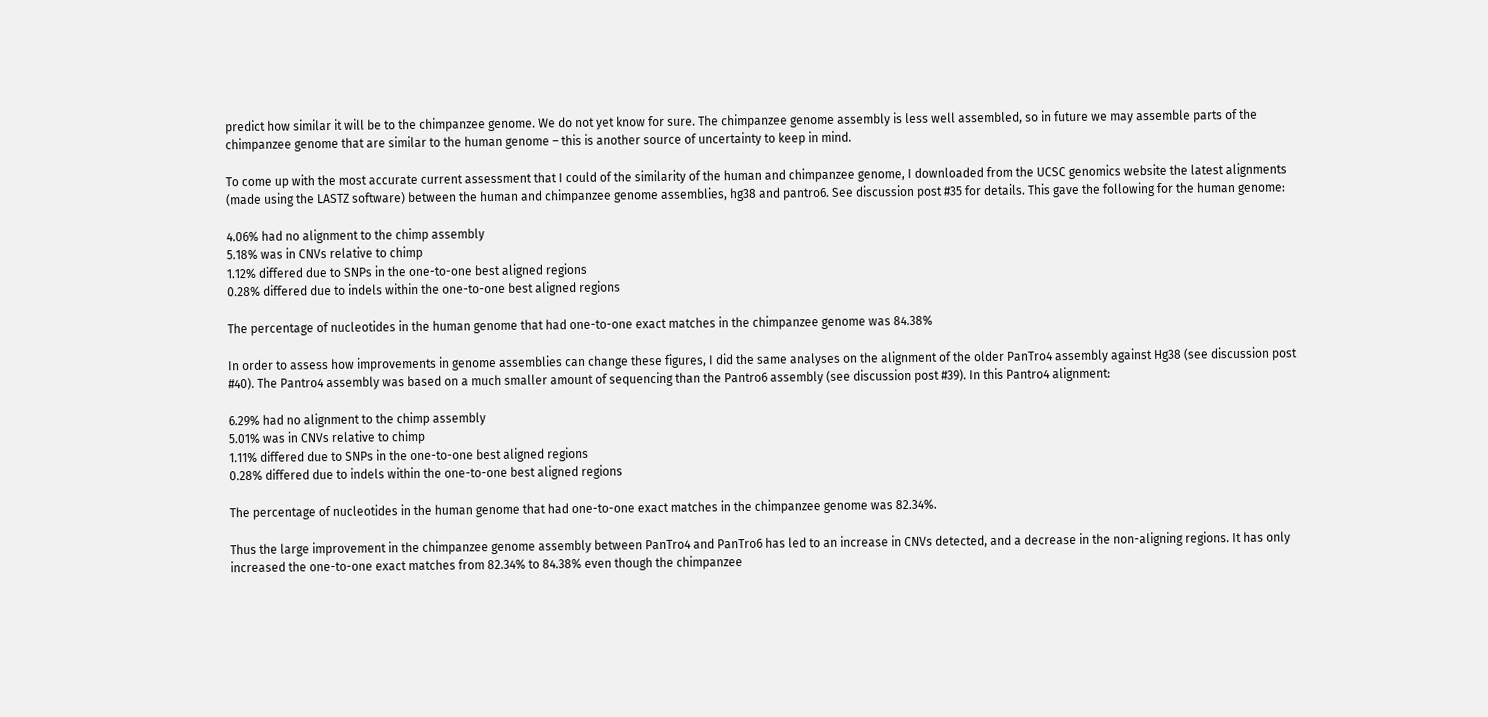predict how similar it will be to the chimpanzee genome. We do not yet know for sure. The chimpanzee genome assembly is less well assembled, so in future we may assemble parts of the chimpanzee genome that are similar to the human genome – this is another source of uncertainty to keep in mind.

To come up with the most accurate current assessment that I could of the similarity of the human and chimpanzee genome, I downloaded from the UCSC genomics website the latest alignments (made using the LASTZ software) between the human and chimpanzee genome assemblies, hg38 and pantro6. See discussion post #35 for details. This gave the following for the human genome:

4.06% had no alignment to the chimp assembly
5.18% was in CNVs relative to chimp
1.12% differed due to SNPs in the one-to-one best aligned regions
0.28% differed due to indels within the one-to-one best aligned regions

The percentage of nucleotides in the human genome that had one-to-one exact matches in the chimpanzee genome was 84.38%

In order to assess how improvements in genome assemblies can change these figures, I did the same analyses on the alignment of the older PanTro4 assembly against Hg38 (see discussion post #40). The Pantro4 assembly was based on a much smaller amount of sequencing than the Pantro6 assembly (see discussion post #39). In this Pantro4 alignment:

6.29% had no alignment to the chimp assembly
5.01% was in CNVs relative to chimp
1.11% differed due to SNPs in the one-to-one best aligned regions
0.28% differed due to indels within the one-to-one best aligned regions

The percentage of nucleotides in the human genome that had one-to-one exact matches in the chimpanzee genome was 82.34%.

Thus the large improvement in the chimpanzee genome assembly between PanTro4 and PanTro6 has led to an increase in CNVs detected, and a decrease in the non-aligning regions. It has only increased the one-to-one exact matches from 82.34% to 84.38% even though the chimpanzee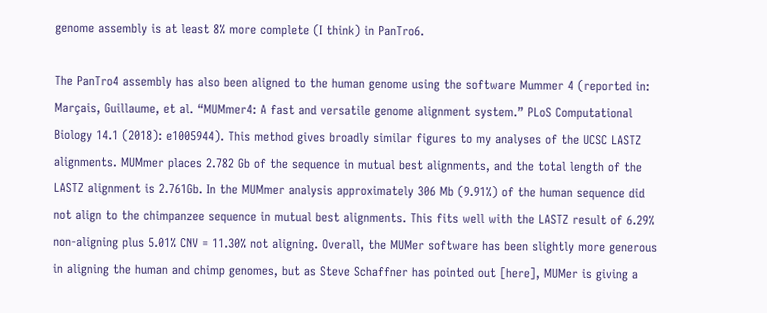genome assembly is at least 8% more complete (I think) in PanTro6.

The PanTro4 assembly has also been aligned to the human genome using the software Mummer 4 (reported in: Marçais, Guillaume, et al. “MUMmer4: A fast and versatile genome alignment system.” PLoS Computational Biology 14.1 (2018): e1005944). This method gives broadly similar figures to my analyses of the UCSC LASTZ alignments. MUMmer places 2.782 Gb of the sequence in mutual best alignments, and the total length of the LASTZ alignment is 2.761Gb. In the MUMmer analysis approximately 306 Mb (9.91%) of the human sequence did not align to the chimpanzee sequence in mutual best alignments. This fits well with the LASTZ result of 6.29% non-aligning plus 5.01% CNV = 11.30% not aligning. Overall, the MUMer software has been slightly more generous in aligning the human and chimp genomes, but as Steve Schaffner has pointed out [here], MUMer is giving a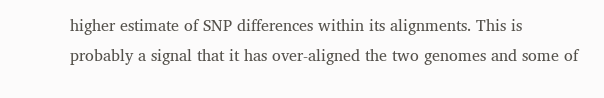higher estimate of SNP differences within its alignments. This is probably a signal that it has over-aligned the two genomes and some of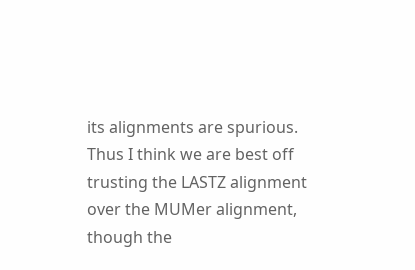its alignments are spurious. Thus I think we are best off trusting the LASTZ alignment over the MUMer alignment, though the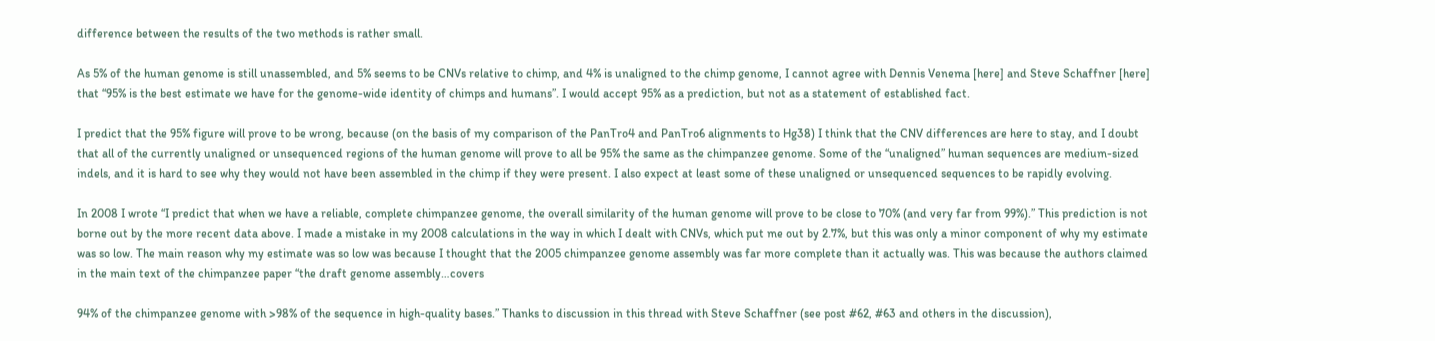difference between the results of the two methods is rather small.

As 5% of the human genome is still unassembled, and 5% seems to be CNVs relative to chimp, and 4% is unaligned to the chimp genome, I cannot agree with Dennis Venema [here] and Steve Schaffner [here] that “95% is the best estimate we have for the genome-wide identity of chimps and humans”. I would accept 95% as a prediction, but not as a statement of established fact.

I predict that the 95% figure will prove to be wrong, because (on the basis of my comparison of the PanTro4 and PanTro6 alignments to Hg38) I think that the CNV differences are here to stay, and I doubt that all of the currently unaligned or unsequenced regions of the human genome will prove to all be 95% the same as the chimpanzee genome. Some of the “unaligned” human sequences are medium-sized indels, and it is hard to see why they would not have been assembled in the chimp if they were present. I also expect at least some of these unaligned or unsequenced sequences to be rapidly evolving.

In 2008 I wrote “I predict that when we have a reliable, complete chimpanzee genome, the overall similarity of the human genome will prove to be close to 70% (and very far from 99%).” This prediction is not borne out by the more recent data above. I made a mistake in my 2008 calculations in the way in which I dealt with CNVs, which put me out by 2.7%, but this was only a minor component of why my estimate was so low. The main reason why my estimate was so low was because I thought that the 2005 chimpanzee genome assembly was far more complete than it actually was. This was because the authors claimed in the main text of the chimpanzee paper “the draft genome assembly…covers

94% of the chimpanzee genome with >98% of the sequence in high-quality bases.” Thanks to discussion in this thread with Steve Schaffner (see post #62, #63 and others in the discussion),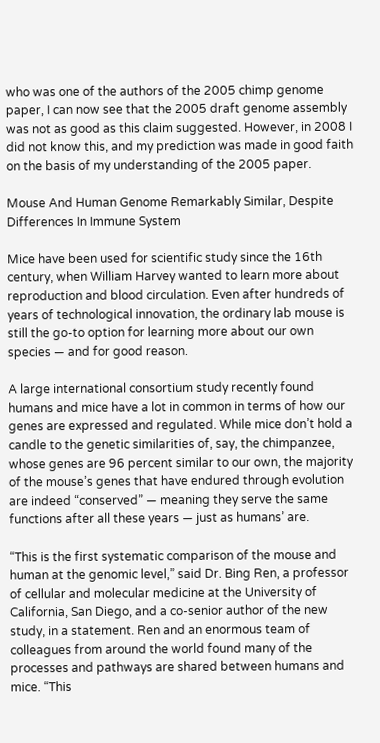who was one of the authors of the 2005 chimp genome paper, I can now see that the 2005 draft genome assembly was not as good as this claim suggested. However, in 2008 I did not know this, and my prediction was made in good faith on the basis of my understanding of the 2005 paper.

Mouse And Human Genome Remarkably Similar, Despite Differences In Immune System

Mice have been used for scientific study since the 16th century, when William Harvey wanted to learn more about reproduction and blood circulation. Even after hundreds of years of technological innovation, the ordinary lab mouse is still the go-to option for learning more about our own species — and for good reason.

A large international consortium study recently found humans and mice have a lot in common in terms of how our genes are expressed and regulated. While mice don’t hold a candle to the genetic similarities of, say, the chimpanzee, whose genes are 96 percent similar to our own, the majority of the mouse’s genes that have endured through evolution are indeed “conserved” — meaning they serve the same functions after all these years — just as humans’ are.

“This is the first systematic comparison of the mouse and human at the genomic level,” said Dr. Bing Ren, a professor of cellular and molecular medicine at the University of California, San Diego, and a co-senior author of the new study, in a statement. Ren and an enormous team of colleagues from around the world found many of the processes and pathways are shared between humans and mice. “This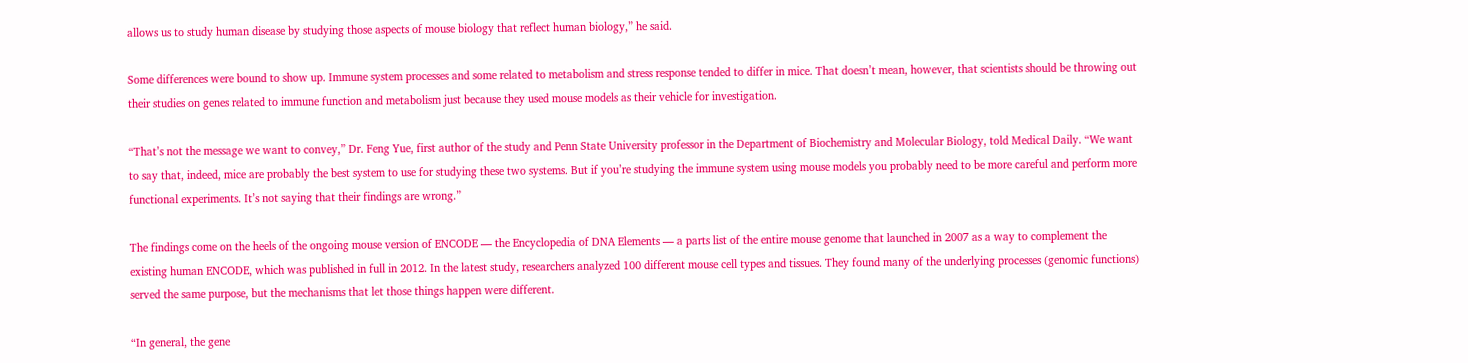allows us to study human disease by studying those aspects of mouse biology that reflect human biology,” he said.

Some differences were bound to show up. Immune system processes and some related to metabolism and stress response tended to differ in mice. That doesn’t mean, however, that scientists should be throwing out their studies on genes related to immune function and metabolism just because they used mouse models as their vehicle for investigation.

“That’s not the message we want to convey,” Dr. Feng Yue, first author of the study and Penn State University professor in the Department of Biochemistry and Molecular Biology, told Medical Daily. “We want to say that, indeed, mice are probably the best system to use for studying these two systems. But if you’re studying the immune system using mouse models you probably need to be more careful and perform more functional experiments. It’s not saying that their findings are wrong.”

The findings come on the heels of the ongoing mouse version of ENCODE — the Encyclopedia of DNA Elements — a parts list of the entire mouse genome that launched in 2007 as a way to complement the existing human ENCODE, which was published in full in 2012. In the latest study, researchers analyzed 100 different mouse cell types and tissues. They found many of the underlying processes (genomic functions) served the same purpose, but the mechanisms that let those things happen were different.

“In general, the gene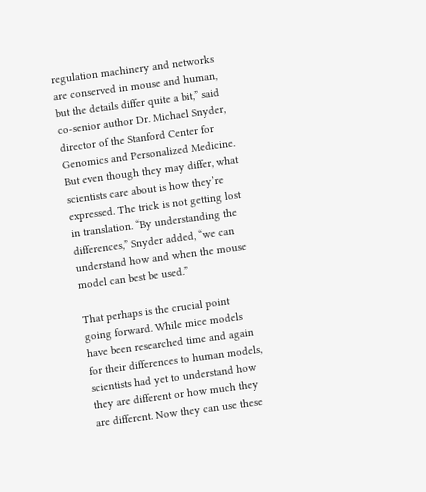regulation machinery and networks are conserved in mouse and human, but the details differ quite a bit,” said co-senior author Dr. Michael Snyder, director of the Stanford Center for Genomics and Personalized Medicine. But even though they may differ, what scientists care about is how they’re expressed. The trick is not getting lost in translation. “By understanding the differences,” Snyder added, “we can understand how and when the mouse model can best be used.”

That perhaps is the crucial point going forward. While mice models have been researched time and again for their differences to human models, scientists had yet to understand how they are different or how much they are different. Now they can use these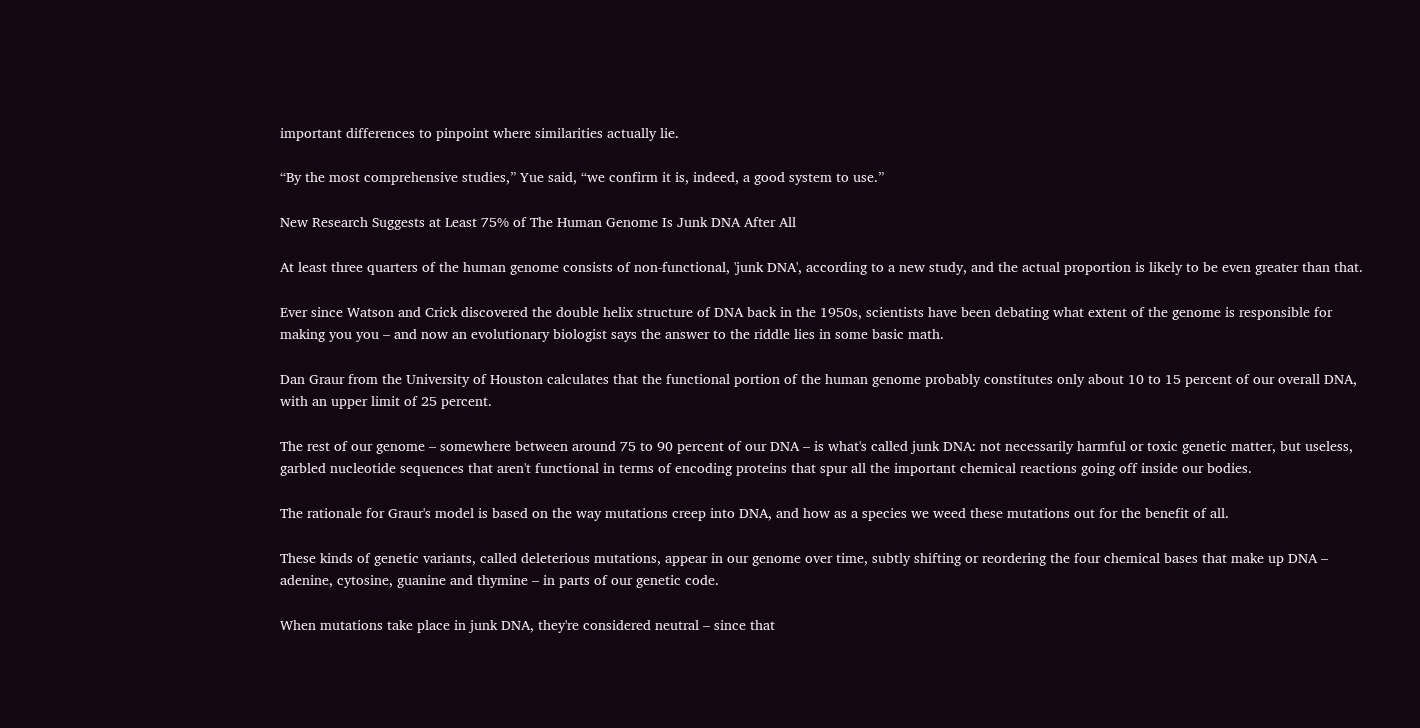important differences to pinpoint where similarities actually lie.

“By the most comprehensive studies,” Yue said, “we confirm it is, indeed, a good system to use.”

New Research Suggests at Least 75% of The Human Genome Is Junk DNA After All

At least three quarters of the human genome consists of non-functional, 'junk DNA', according to a new study, and the actual proportion is likely to be even greater than that.

Ever since Watson and Crick discovered the double helix structure of DNA back in the 1950s, scientists have been debating what extent of the genome is responsible for making you you – and now an evolutionary biologist says the answer to the riddle lies in some basic math.

Dan Graur from the University of Houston calculates that the functional portion of the human genome probably constitutes only about 10 to 15 percent of our overall DNA, with an upper limit of 25 percent.

The rest of our genome – somewhere between around 75 to 90 percent of our DNA – is what's called junk DNA: not necessarily harmful or toxic genetic matter, but useless, garbled nucleotide sequences that aren't functional in terms of encoding proteins that spur all the important chemical reactions going off inside our bodies.

The rationale for Graur's model is based on the way mutations creep into DNA, and how as a species we weed these mutations out for the benefit of all.

These kinds of genetic variants, called deleterious mutations, appear in our genome over time, subtly shifting or reordering the four chemical bases that make up DNA – adenine, cytosine, guanine and thymine – in parts of our genetic code.

When mutations take place in junk DNA, they're considered neutral – since that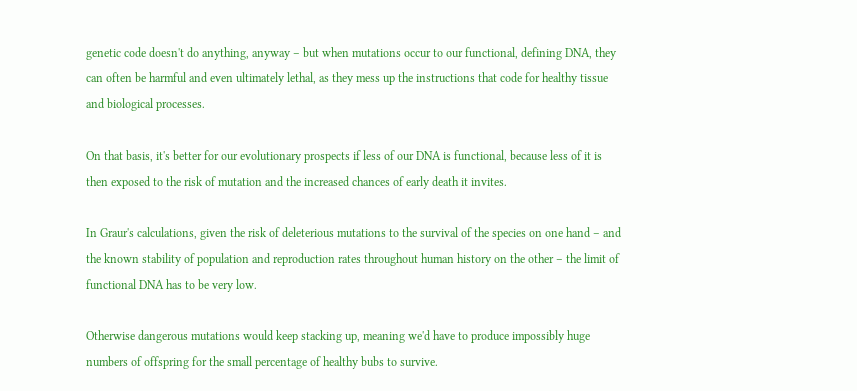genetic code doesn't do anything, anyway – but when mutations occur to our functional, defining DNA, they can often be harmful and even ultimately lethal, as they mess up the instructions that code for healthy tissue and biological processes.

On that basis, it's better for our evolutionary prospects if less of our DNA is functional, because less of it is then exposed to the risk of mutation and the increased chances of early death it invites.

In Graur's calculations, given the risk of deleterious mutations to the survival of the species on one hand – and the known stability of population and reproduction rates throughout human history on the other – the limit of functional DNA has to be very low.

Otherwise dangerous mutations would keep stacking up, meaning we'd have to produce impossibly huge numbers of offspring for the small percentage of healthy bubs to survive.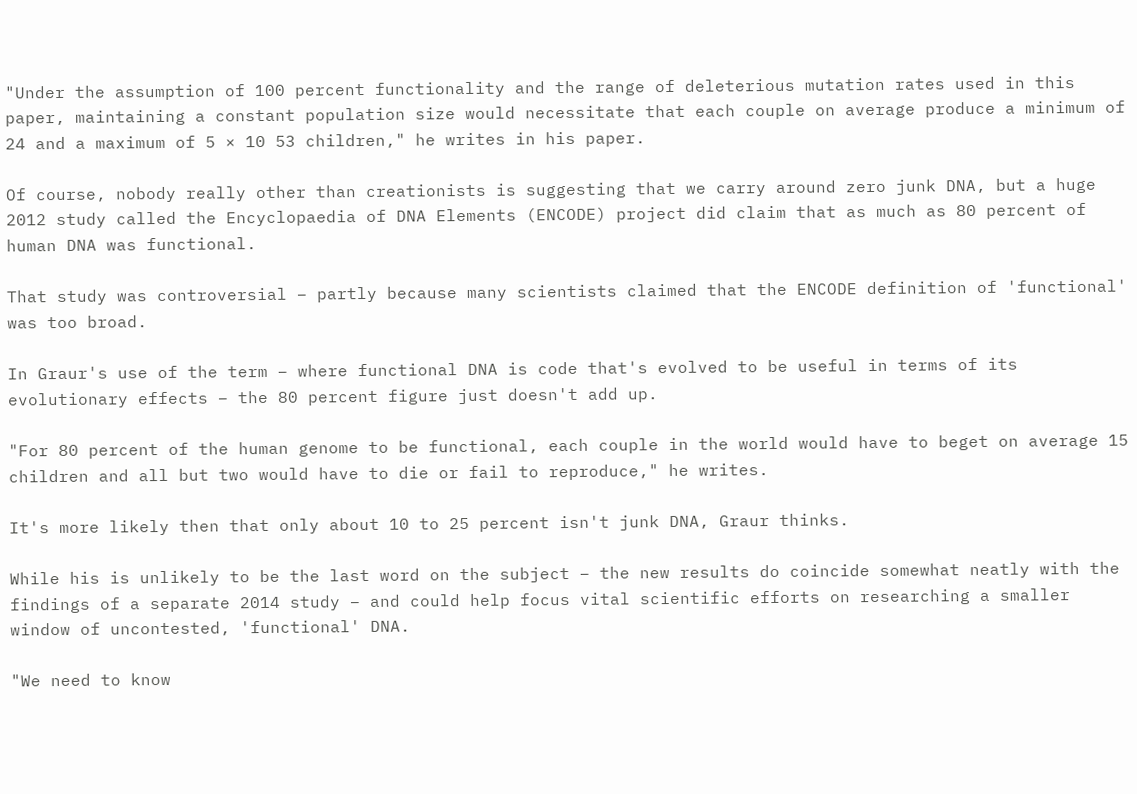"Under the assumption of 100 percent functionality and the range of deleterious mutation rates used in this paper, maintaining a constant population size would necessitate that each couple on average produce a minimum of 24 and a maximum of 5 × 10 53 children," he writes in his paper.

Of course, nobody really other than creationists is suggesting that we carry around zero junk DNA, but a huge 2012 study called the Encyclopaedia of DNA Elements (ENCODE) project did claim that as much as 80 percent of human DNA was functional.

That study was controversial – partly because many scientists claimed that the ENCODE definition of 'functional' was too broad.

In Graur's use of the term – where functional DNA is code that's evolved to be useful in terms of its evolutionary effects – the 80 percent figure just doesn't add up.

"For 80 percent of the human genome to be functional, each couple in the world would have to beget on average 15 children and all but two would have to die or fail to reproduce," he writes.

It's more likely then that only about 10 to 25 percent isn't junk DNA, Graur thinks.

While his is unlikely to be the last word on the subject – the new results do coincide somewhat neatly with the findings of a separate 2014 study – and could help focus vital scientific efforts on researching a smaller window of uncontested, 'functional' DNA.

"We need to know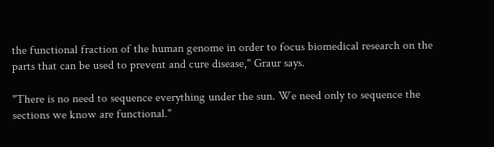the functional fraction of the human genome in order to focus biomedical research on the parts that can be used to prevent and cure disease," Graur says.

"There is no need to sequence everything under the sun. We need only to sequence the sections we know are functional."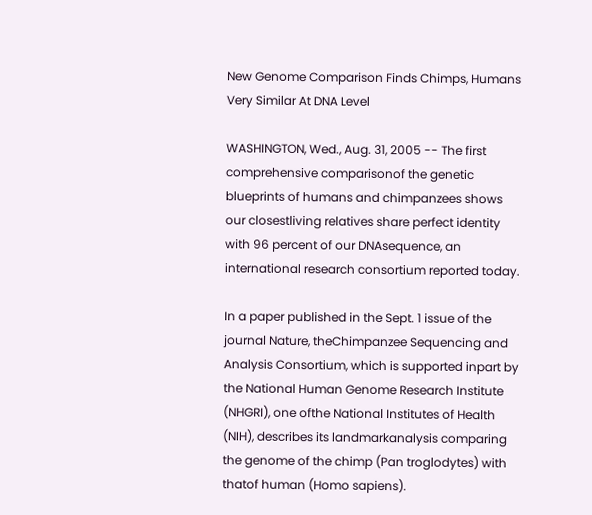New Genome Comparison Finds Chimps, Humans Very Similar At DNA Level

WASHINGTON, Wed., Aug. 31, 2005 -- The first comprehensive comparisonof the genetic blueprints of humans and chimpanzees shows our closestliving relatives share perfect identity with 96 percent of our DNAsequence, an international research consortium reported today.

In a paper published in the Sept. 1 issue of the journal Nature, theChimpanzee Sequencing and Analysis Consortium, which is supported inpart by the National Human Genome Research Institute (NHGRI), one ofthe National Institutes of Health (NIH), describes its landmarkanalysis comparing the genome of the chimp (Pan troglodytes) with thatof human (Homo sapiens).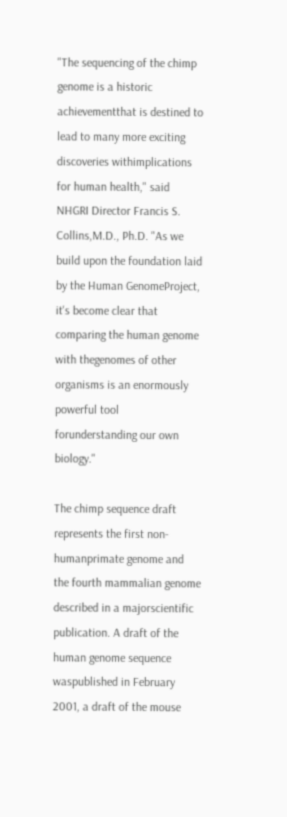"The sequencing of the chimp genome is a historic achievementthat is destined to lead to many more exciting discoveries withimplications for human health," said NHGRI Director Francis S. Collins,M.D., Ph.D. "As we build upon the foundation laid by the Human GenomeProject, it's become clear that comparing the human genome with thegenomes of other organisms is an enormously powerful tool forunderstanding our own biology."

The chimp sequence draft represents the first non-humanprimate genome and the fourth mammalian genome described in a majorscientific publication. A draft of the human genome sequence waspublished in February 2001, a draft of the mouse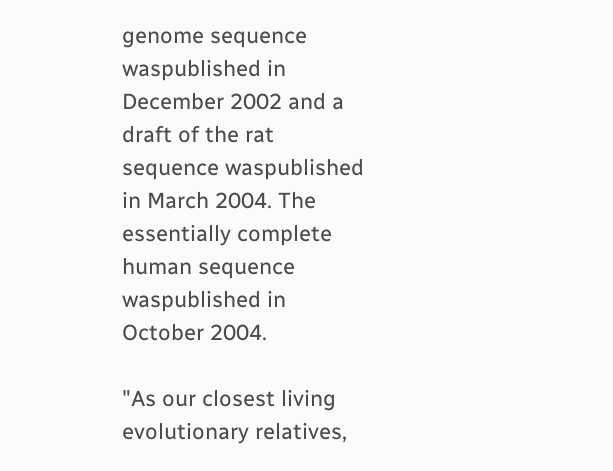genome sequence waspublished in December 2002 and a draft of the rat sequence waspublished in March 2004. The essentially complete human sequence waspublished in October 2004.

"As our closest living evolutionary relatives,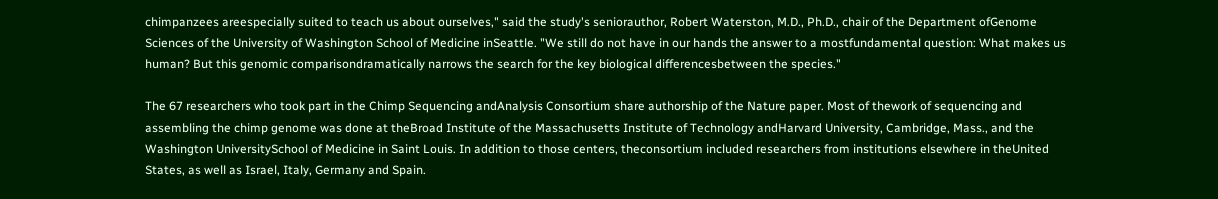chimpanzees areespecially suited to teach us about ourselves," said the study's seniorauthor, Robert Waterston, M.D., Ph.D., chair of the Department ofGenome Sciences of the University of Washington School of Medicine inSeattle. "We still do not have in our hands the answer to a mostfundamental question: What makes us human? But this genomic comparisondramatically narrows the search for the key biological differencesbetween the species."

The 67 researchers who took part in the Chimp Sequencing andAnalysis Consortium share authorship of the Nature paper. Most of thework of sequencing and assembling the chimp genome was done at theBroad Institute of the Massachusetts Institute of Technology andHarvard University, Cambridge, Mass., and the Washington UniversitySchool of Medicine in Saint Louis. In addition to those centers, theconsortium included researchers from institutions elsewhere in theUnited States, as well as Israel, Italy, Germany and Spain.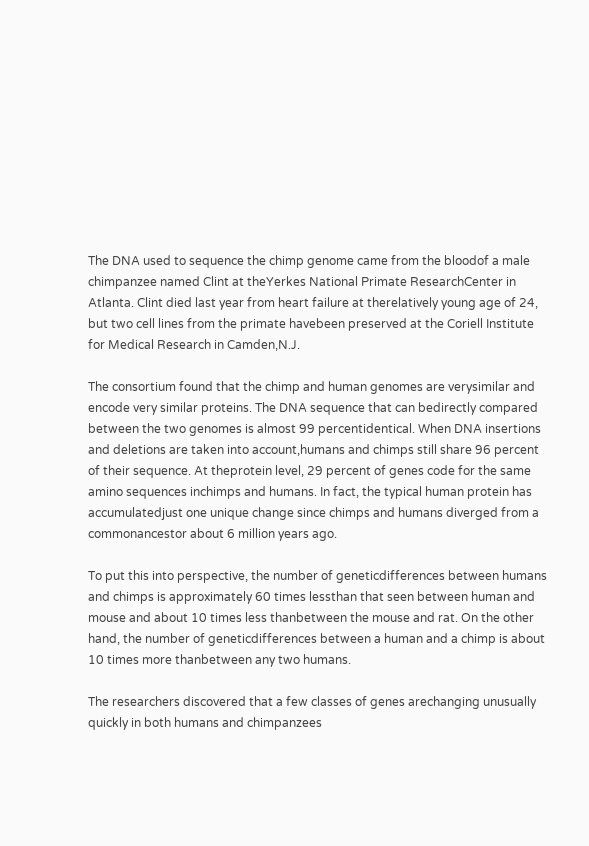The DNA used to sequence the chimp genome came from the bloodof a male chimpanzee named Clint at theYerkes National Primate ResearchCenter in Atlanta. Clint died last year from heart failure at therelatively young age of 24, but two cell lines from the primate havebeen preserved at the Coriell Institute for Medical Research in Camden,N.J.

The consortium found that the chimp and human genomes are verysimilar and encode very similar proteins. The DNA sequence that can bedirectly compared between the two genomes is almost 99 percentidentical. When DNA insertions and deletions are taken into account,humans and chimps still share 96 percent of their sequence. At theprotein level, 29 percent of genes code for the same amino sequences inchimps and humans. In fact, the typical human protein has accumulatedjust one unique change since chimps and humans diverged from a commonancestor about 6 million years ago.

To put this into perspective, the number of geneticdifferences between humans and chimps is approximately 60 times lessthan that seen between human and mouse and about 10 times less thanbetween the mouse and rat. On the other hand, the number of geneticdifferences between a human and a chimp is about 10 times more thanbetween any two humans.

The researchers discovered that a few classes of genes arechanging unusually quickly in both humans and chimpanzees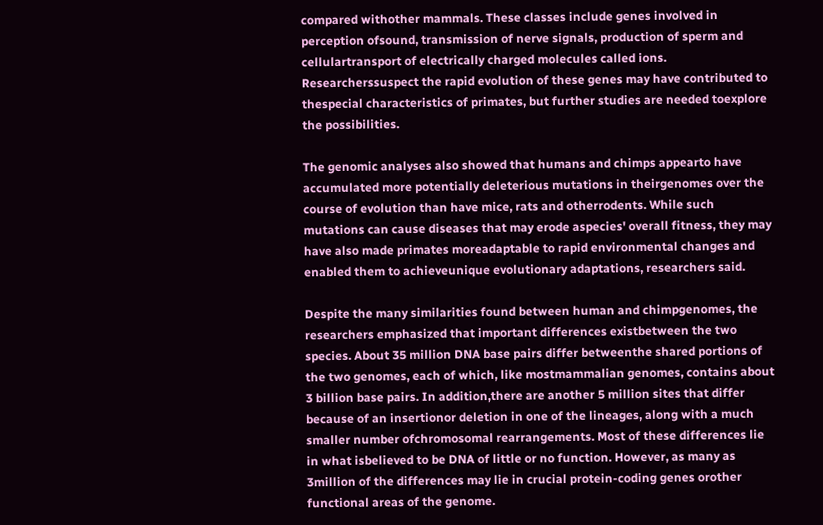compared withother mammals. These classes include genes involved in perception ofsound, transmission of nerve signals, production of sperm and cellulartransport of electrically charged molecules called ions. Researcherssuspect the rapid evolution of these genes may have contributed to thespecial characteristics of primates, but further studies are needed toexplore the possibilities.

The genomic analyses also showed that humans and chimps appearto have accumulated more potentially deleterious mutations in theirgenomes over the course of evolution than have mice, rats and otherrodents. While such mutations can cause diseases that may erode aspecies' overall fitness, they may have also made primates moreadaptable to rapid environmental changes and enabled them to achieveunique evolutionary adaptations, researchers said.

Despite the many similarities found between human and chimpgenomes, the researchers emphasized that important differences existbetween the two species. About 35 million DNA base pairs differ betweenthe shared portions of the two genomes, each of which, like mostmammalian genomes, contains about 3 billion base pairs. In addition,there are another 5 million sites that differ because of an insertionor deletion in one of the lineages, along with a much smaller number ofchromosomal rearrangements. Most of these differences lie in what isbelieved to be DNA of little or no function. However, as many as 3million of the differences may lie in crucial protein-coding genes orother functional areas of the genome.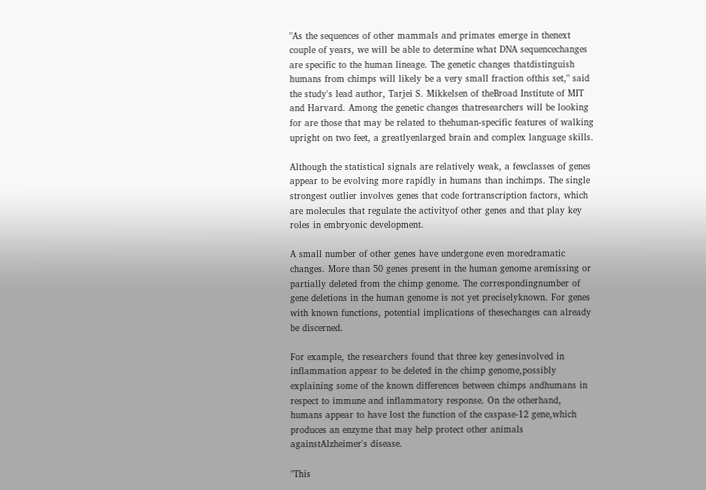"As the sequences of other mammals and primates emerge in thenext couple of years, we will be able to determine what DNA sequencechanges are specific to the human lineage. The genetic changes thatdistinguish humans from chimps will likely be a very small fraction ofthis set," said the study's lead author, Tarjei S. Mikkelsen of theBroad Institute of MIT and Harvard. Among the genetic changes thatresearchers will be looking for are those that may be related to thehuman-specific features of walking upright on two feet, a greatlyenlarged brain and complex language skills.

Although the statistical signals are relatively weak, a fewclasses of genes appear to be evolving more rapidly in humans than inchimps. The single strongest outlier involves genes that code fortranscription factors, which are molecules that regulate the activityof other genes and that play key roles in embryonic development.

A small number of other genes have undergone even moredramatic changes. More than 50 genes present in the human genome aremissing or partially deleted from the chimp genome. The correspondingnumber of gene deletions in the human genome is not yet preciselyknown. For genes with known functions, potential implications of thesechanges can already be discerned.

For example, the researchers found that three key genesinvolved in inflammation appear to be deleted in the chimp genome,possibly explaining some of the known differences between chimps andhumans in respect to immune and inflammatory response. On the otherhand, humans appear to have lost the function of the caspase-12 gene,which produces an enzyme that may help protect other animals againstAlzheimer's disease.

"This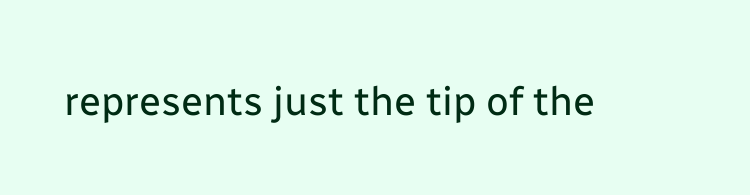represents just the tip of the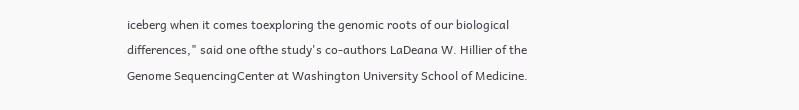iceberg when it comes toexploring the genomic roots of our biological differences," said one ofthe study's co-authors LaDeana W. Hillier of the Genome SequencingCenter at Washington University School of Medicine.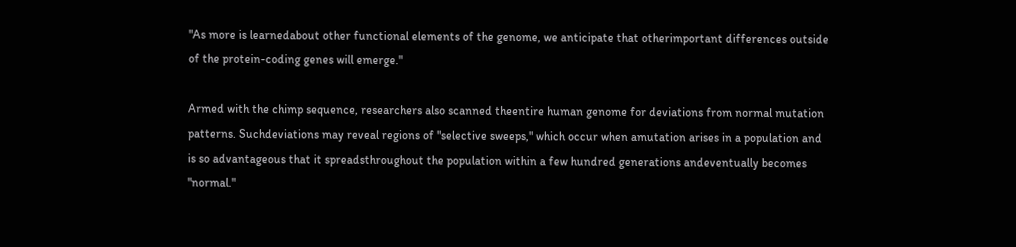"As more is learnedabout other functional elements of the genome, we anticipate that otherimportant differences outside of the protein-coding genes will emerge."

Armed with the chimp sequence, researchers also scanned theentire human genome for deviations from normal mutation patterns. Suchdeviations may reveal regions of "selective sweeps," which occur when amutation arises in a population and is so advantageous that it spreadsthroughout the population within a few hundred generations andeventually becomes "normal."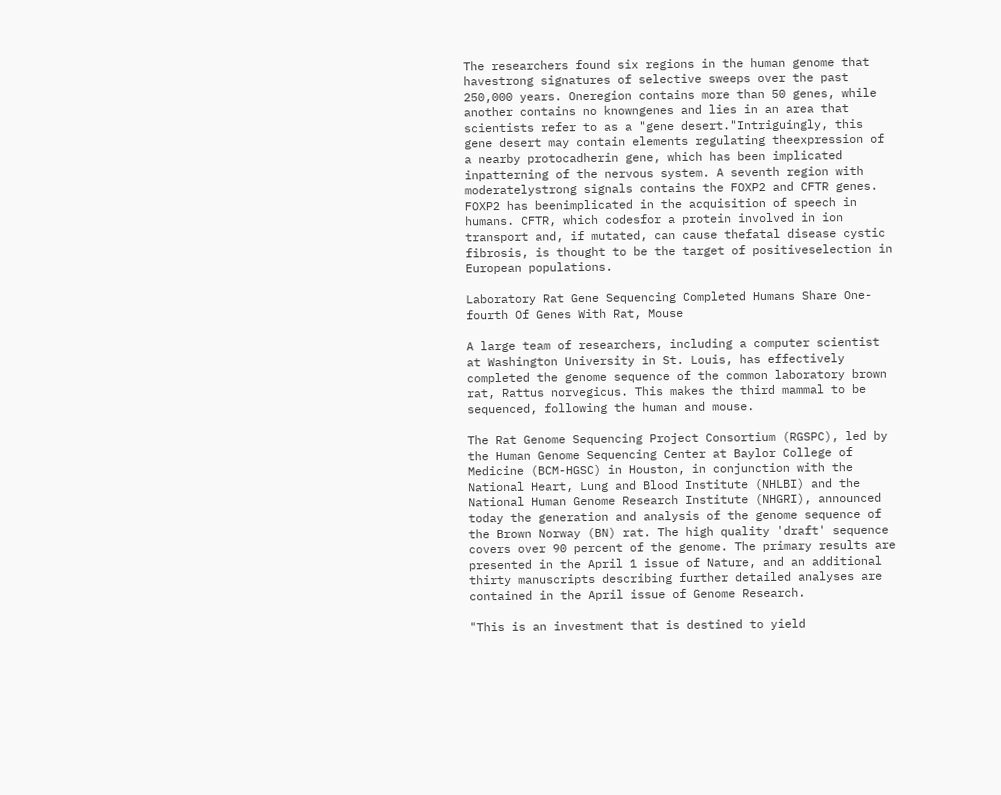The researchers found six regions in the human genome that havestrong signatures of selective sweeps over the past 250,000 years. Oneregion contains more than 50 genes, while another contains no knowngenes and lies in an area that scientists refer to as a "gene desert."Intriguingly, this gene desert may contain elements regulating theexpression of a nearby protocadherin gene, which has been implicated inpatterning of the nervous system. A seventh region with moderatelystrong signals contains the FOXP2 and CFTR genes. FOXP2 has beenimplicated in the acquisition of speech in humans. CFTR, which codesfor a protein involved in ion transport and, if mutated, can cause thefatal disease cystic fibrosis, is thought to be the target of positiveselection in European populations.

Laboratory Rat Gene Sequencing Completed Humans Share One-fourth Of Genes With Rat, Mouse

A large team of researchers, including a computer scientist at Washington University in St. Louis, has effectively completed the genome sequence of the common laboratory brown rat, Rattus norvegicus. This makes the third mammal to be sequenced, following the human and mouse.

The Rat Genome Sequencing Project Consortium (RGSPC), led by the Human Genome Sequencing Center at Baylor College of Medicine (BCM-HGSC) in Houston, in conjunction with the National Heart, Lung and Blood Institute (NHLBI) and the National Human Genome Research Institute (NHGRI), announced today the generation and analysis of the genome sequence of the Brown Norway (BN) rat. The high quality 'draft' sequence covers over 90 percent of the genome. The primary results are presented in the April 1 issue of Nature, and an additional thirty manuscripts describing further detailed analyses are contained in the April issue of Genome Research.

"This is an investment that is destined to yield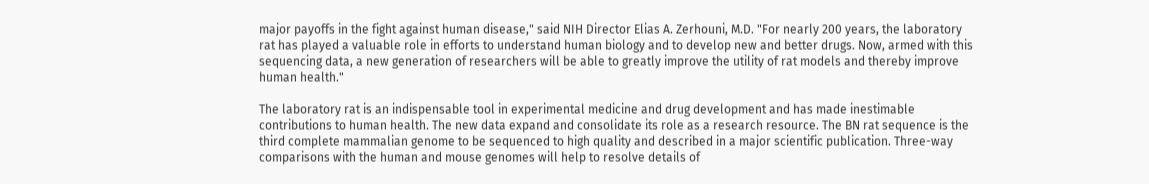major payoffs in the fight against human disease," said NIH Director Elias A. Zerhouni, M.D. "For nearly 200 years, the laboratory rat has played a valuable role in efforts to understand human biology and to develop new and better drugs. Now, armed with this sequencing data, a new generation of researchers will be able to greatly improve the utility of rat models and thereby improve human health."

The laboratory rat is an indispensable tool in experimental medicine and drug development and has made inestimable contributions to human health. The new data expand and consolidate its role as a research resource. The BN rat sequence is the third complete mammalian genome to be sequenced to high quality and described in a major scientific publication. Three-way comparisons with the human and mouse genomes will help to resolve details of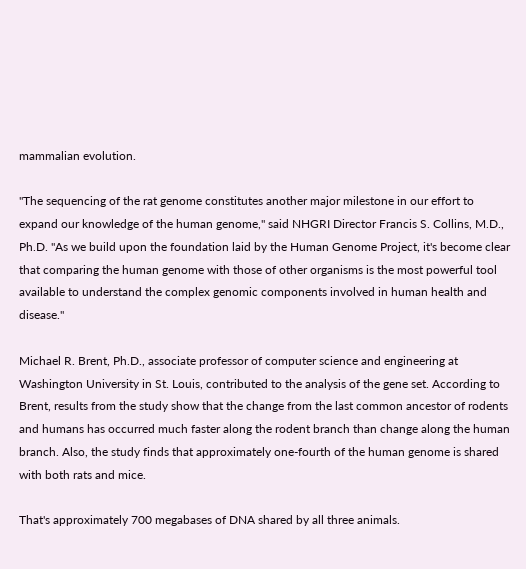mammalian evolution.

"The sequencing of the rat genome constitutes another major milestone in our effort to expand our knowledge of the human genome," said NHGRI Director Francis S. Collins, M.D., Ph.D. "As we build upon the foundation laid by the Human Genome Project, it's become clear that comparing the human genome with those of other organisms is the most powerful tool available to understand the complex genomic components involved in human health and disease."

Michael R. Brent, Ph.D., associate professor of computer science and engineering at Washington University in St. Louis, contributed to the analysis of the gene set. According to Brent, results from the study show that the change from the last common ancestor of rodents and humans has occurred much faster along the rodent branch than change along the human branch. Also, the study finds that approximately one-fourth of the human genome is shared with both rats and mice.

That's approximately 700 megabases of DNA shared by all three animals.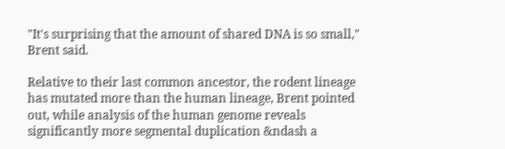"It's surprising that the amount of shared DNA is so small," Brent said.

Relative to their last common ancestor, the rodent lineage has mutated more than the human lineage, Brent pointed out, while analysis of the human genome reveals significantly more segmental duplication &ndash a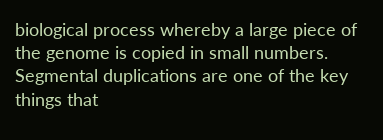biological process whereby a large piece of the genome is copied in small numbers. Segmental duplications are one of the key things that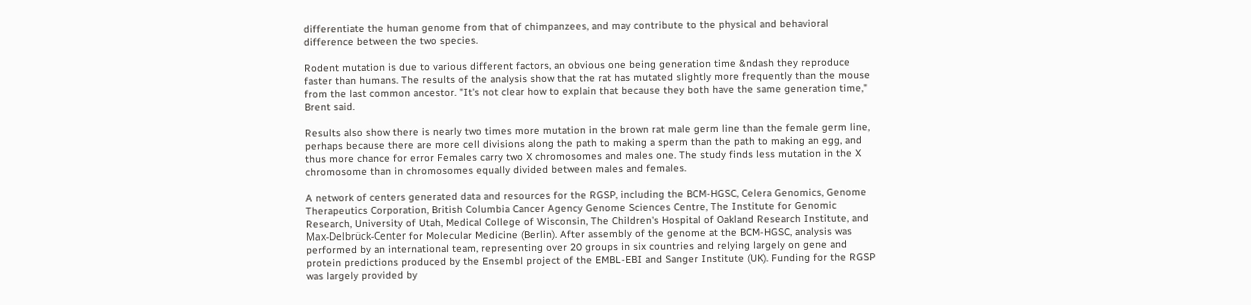differentiate the human genome from that of chimpanzees, and may contribute to the physical and behavioral difference between the two species.

Rodent mutation is due to various different factors, an obvious one being generation time &ndash they reproduce faster than humans. The results of the analysis show that the rat has mutated slightly more frequently than the mouse from the last common ancestor. "It's not clear how to explain that because they both have the same generation time," Brent said.

Results also show there is nearly two times more mutation in the brown rat male germ line than the female germ line, perhaps because there are more cell divisions along the path to making a sperm than the path to making an egg, and thus more chance for error Females carry two X chromosomes and males one. The study finds less mutation in the X chromosome than in chromosomes equally divided between males and females.

A network of centers generated data and resources for the RGSP, including the BCM-HGSC, Celera Genomics, Genome Therapeutics Corporation, British Columbia Cancer Agency Genome Sciences Centre, The Institute for Genomic Research, University of Utah, Medical College of Wisconsin, The Children's Hospital of Oakland Research Institute, and Max-Delbrück-Center for Molecular Medicine (Berlin). After assembly of the genome at the BCM-HGSC, analysis was performed by an international team, representing over 20 groups in six countries and relying largely on gene and protein predictions produced by the Ensembl project of the EMBL-EBI and Sanger Institute (UK). Funding for the RGSP was largely provided by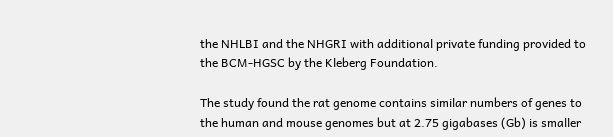the NHLBI and the NHGRI with additional private funding provided to the BCM-HGSC by the Kleberg Foundation.

The study found the rat genome contains similar numbers of genes to the human and mouse genomes but at 2.75 gigabases (Gb) is smaller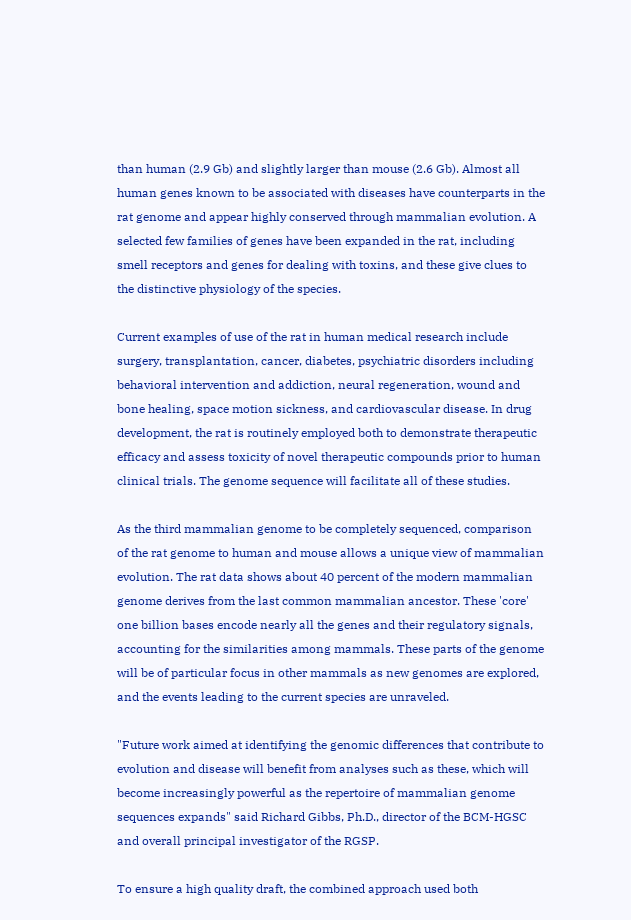than human (2.9 Gb) and slightly larger than mouse (2.6 Gb). Almost all human genes known to be associated with diseases have counterparts in the rat genome and appear highly conserved through mammalian evolution. A selected few families of genes have been expanded in the rat, including smell receptors and genes for dealing with toxins, and these give clues to the distinctive physiology of the species.

Current examples of use of the rat in human medical research include surgery, transplantation, cancer, diabetes, psychiatric disorders including behavioral intervention and addiction, neural regeneration, wound and bone healing, space motion sickness, and cardiovascular disease. In drug development, the rat is routinely employed both to demonstrate therapeutic efficacy and assess toxicity of novel therapeutic compounds prior to human clinical trials. The genome sequence will facilitate all of these studies.

As the third mammalian genome to be completely sequenced, comparison of the rat genome to human and mouse allows a unique view of mammalian evolution. The rat data shows about 40 percent of the modern mammalian genome derives from the last common mammalian ancestor. These 'core' one billion bases encode nearly all the genes and their regulatory signals, accounting for the similarities among mammals. These parts of the genome will be of particular focus in other mammals as new genomes are explored, and the events leading to the current species are unraveled.

"Future work aimed at identifying the genomic differences that contribute to evolution and disease will benefit from analyses such as these, which will become increasingly powerful as the repertoire of mammalian genome sequences expands" said Richard Gibbs, Ph.D., director of the BCM-HGSC and overall principal investigator of the RGSP.

To ensure a high quality draft, the combined approach used both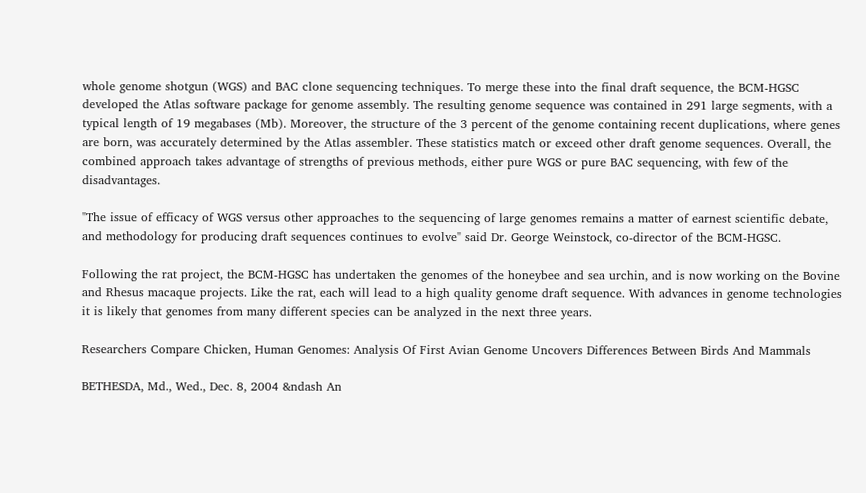whole genome shotgun (WGS) and BAC clone sequencing techniques. To merge these into the final draft sequence, the BCM-HGSC developed the Atlas software package for genome assembly. The resulting genome sequence was contained in 291 large segments, with a typical length of 19 megabases (Mb). Moreover, the structure of the 3 percent of the genome containing recent duplications, where genes are born, was accurately determined by the Atlas assembler. These statistics match or exceed other draft genome sequences. Overall, the combined approach takes advantage of strengths of previous methods, either pure WGS or pure BAC sequencing, with few of the disadvantages.

"The issue of efficacy of WGS versus other approaches to the sequencing of large genomes remains a matter of earnest scientific debate, and methodology for producing draft sequences continues to evolve" said Dr. George Weinstock, co-director of the BCM-HGSC.

Following the rat project, the BCM-HGSC has undertaken the genomes of the honeybee and sea urchin, and is now working on the Bovine and Rhesus macaque projects. Like the rat, each will lead to a high quality genome draft sequence. With advances in genome technologies it is likely that genomes from many different species can be analyzed in the next three years.

Researchers Compare Chicken, Human Genomes: Analysis Of First Avian Genome Uncovers Differences Between Birds And Mammals

BETHESDA, Md., Wed., Dec. 8, 2004 &ndash An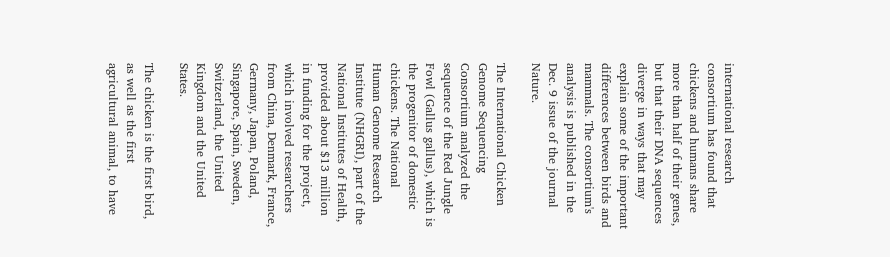international research consortium has found that chickens and humans share more than half of their genes, but that their DNA sequences diverge in ways that may explain some of the important differences between birds and mammals. The consortium's analysis is published in the Dec. 9 issue of the journal Nature.

The International Chicken Genome Sequencing Consortium analyzed the sequence of the Red Jungle Fowl (Gallus gallus), which is the progenitor of domestic chickens. The National Human Genome Research Institute (NHGRI), part of the National Institutes of Health, provided about $13 million in funding for the project, which involved researchers from China, Denmark, France, Germany, Japan, Poland, Singapore, Spain, Sweden, Switzerland, the United Kingdom and the United States.

The chicken is the first bird, as well as the first agricultural animal, to have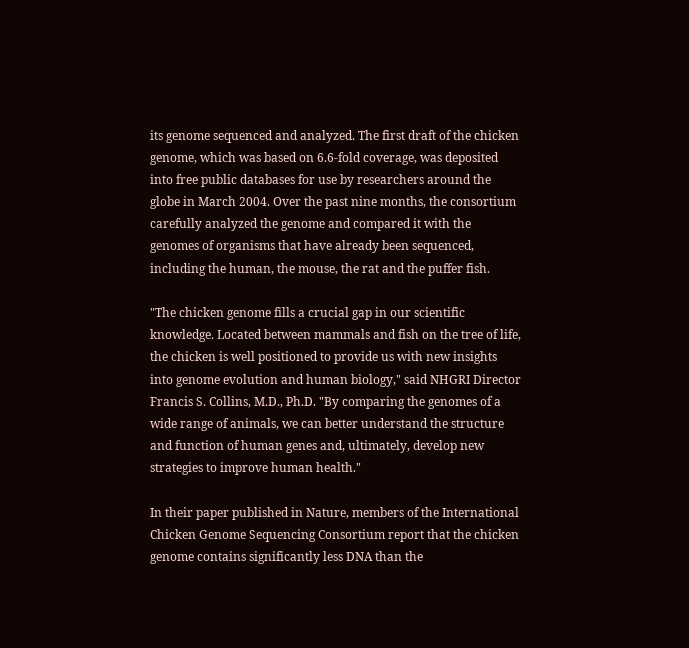its genome sequenced and analyzed. The first draft of the chicken genome, which was based on 6.6-fold coverage, was deposited into free public databases for use by researchers around the globe in March 2004. Over the past nine months, the consortium carefully analyzed the genome and compared it with the genomes of organisms that have already been sequenced, including the human, the mouse, the rat and the puffer fish.

"The chicken genome fills a crucial gap in our scientific knowledge. Located between mammals and fish on the tree of life, the chicken is well positioned to provide us with new insights into genome evolution and human biology," said NHGRI Director Francis S. Collins, M.D., Ph.D. "By comparing the genomes of a wide range of animals, we can better understand the structure and function of human genes and, ultimately, develop new strategies to improve human health."

In their paper published in Nature, members of the International Chicken Genome Sequencing Consortium report that the chicken genome contains significantly less DNA than the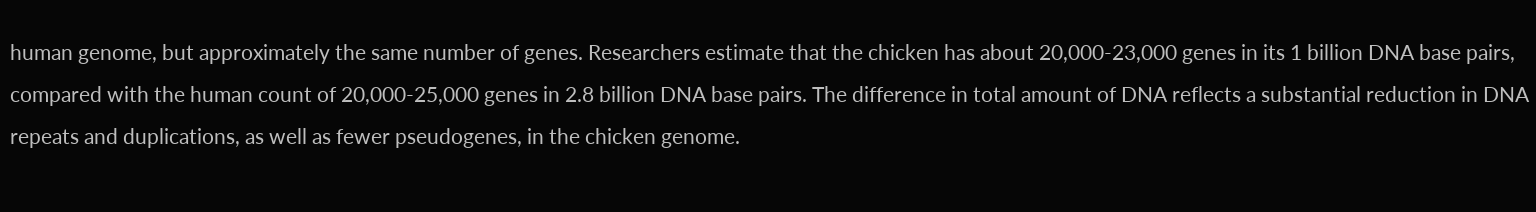human genome, but approximately the same number of genes. Researchers estimate that the chicken has about 20,000-23,000 genes in its 1 billion DNA base pairs, compared with the human count of 20,000-25,000 genes in 2.8 billion DNA base pairs. The difference in total amount of DNA reflects a substantial reduction in DNA repeats and duplications, as well as fewer pseudogenes, in the chicken genome.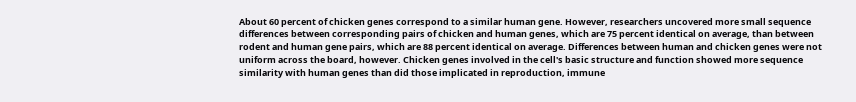About 60 percent of chicken genes correspond to a similar human gene. However, researchers uncovered more small sequence differences between corresponding pairs of chicken and human genes, which are 75 percent identical on average, than between rodent and human gene pairs, which are 88 percent identical on average. Differences between human and chicken genes were not uniform across the board, however. Chicken genes involved in the cell's basic structure and function showed more sequence similarity with human genes than did those implicated in reproduction, immune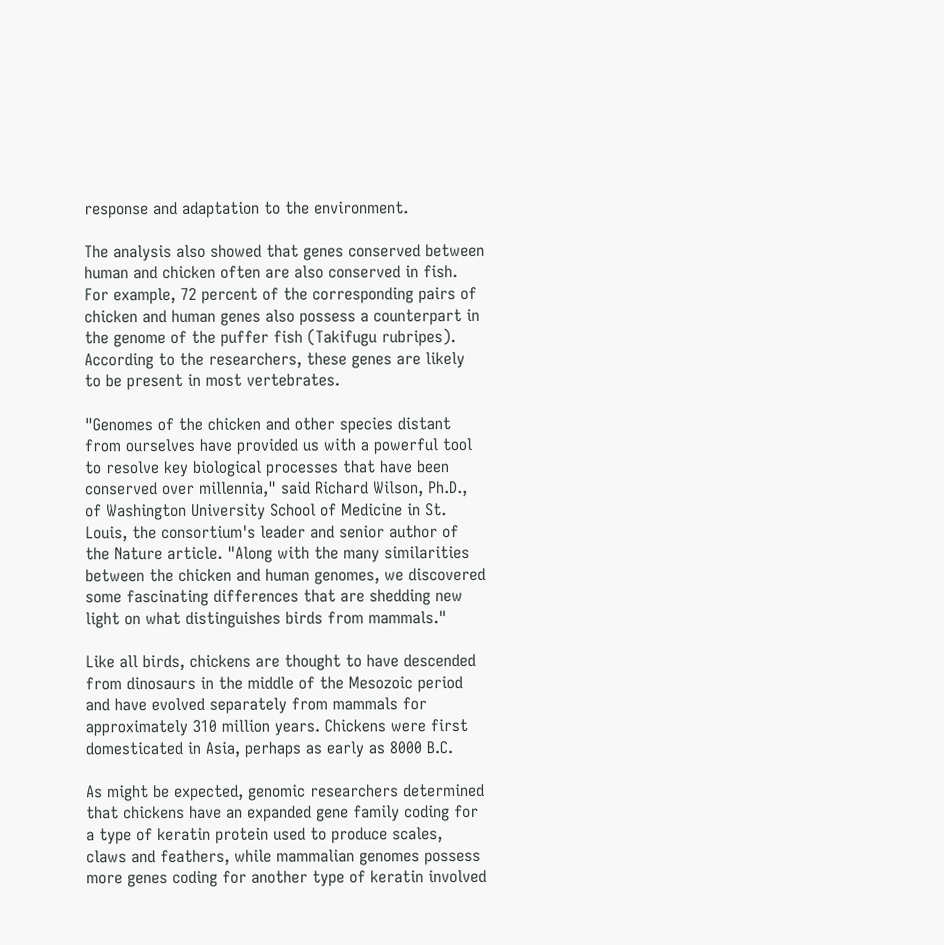response and adaptation to the environment.

The analysis also showed that genes conserved between human and chicken often are also conserved in fish. For example, 72 percent of the corresponding pairs of chicken and human genes also possess a counterpart in the genome of the puffer fish (Takifugu rubripes). According to the researchers, these genes are likely to be present in most vertebrates.

"Genomes of the chicken and other species distant from ourselves have provided us with a powerful tool to resolve key biological processes that have been conserved over millennia," said Richard Wilson, Ph.D., of Washington University School of Medicine in St. Louis, the consortium's leader and senior author of the Nature article. "Along with the many similarities between the chicken and human genomes, we discovered some fascinating differences that are shedding new light on what distinguishes birds from mammals."

Like all birds, chickens are thought to have descended from dinosaurs in the middle of the Mesozoic period and have evolved separately from mammals for approximately 310 million years. Chickens were first domesticated in Asia, perhaps as early as 8000 B.C.

As might be expected, genomic researchers determined that chickens have an expanded gene family coding for a type of keratin protein used to produce scales, claws and feathers, while mammalian genomes possess more genes coding for another type of keratin involved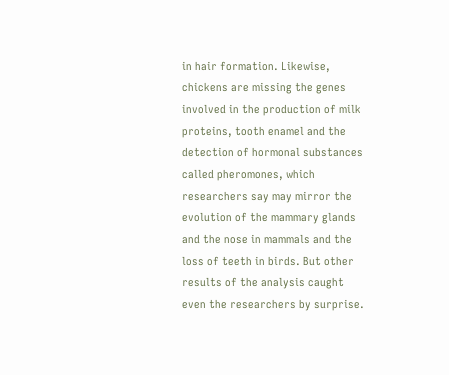in hair formation. Likewise, chickens are missing the genes involved in the production of milk proteins, tooth enamel and the detection of hormonal substances called pheromones, which researchers say may mirror the evolution of the mammary glands and the nose in mammals and the loss of teeth in birds. But other results of the analysis caught even the researchers by surprise.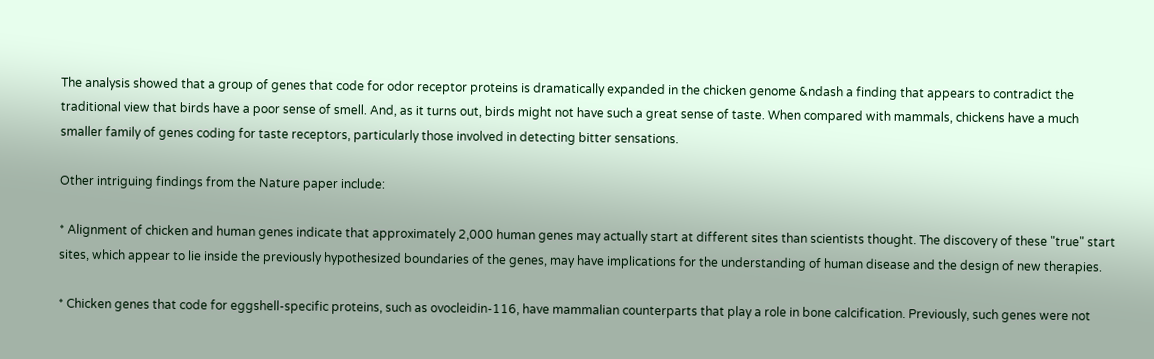The analysis showed that a group of genes that code for odor receptor proteins is dramatically expanded in the chicken genome &ndash a finding that appears to contradict the traditional view that birds have a poor sense of smell. And, as it turns out, birds might not have such a great sense of taste. When compared with mammals, chickens have a much smaller family of genes coding for taste receptors, particularly those involved in detecting bitter sensations.

Other intriguing findings from the Nature paper include:

* Alignment of chicken and human genes indicate that approximately 2,000 human genes may actually start at different sites than scientists thought. The discovery of these "true" start sites, which appear to lie inside the previously hypothesized boundaries of the genes, may have implications for the understanding of human disease and the design of new therapies.

* Chicken genes that code for eggshell-specific proteins, such as ovocleidin-116, have mammalian counterparts that play a role in bone calcification. Previously, such genes were not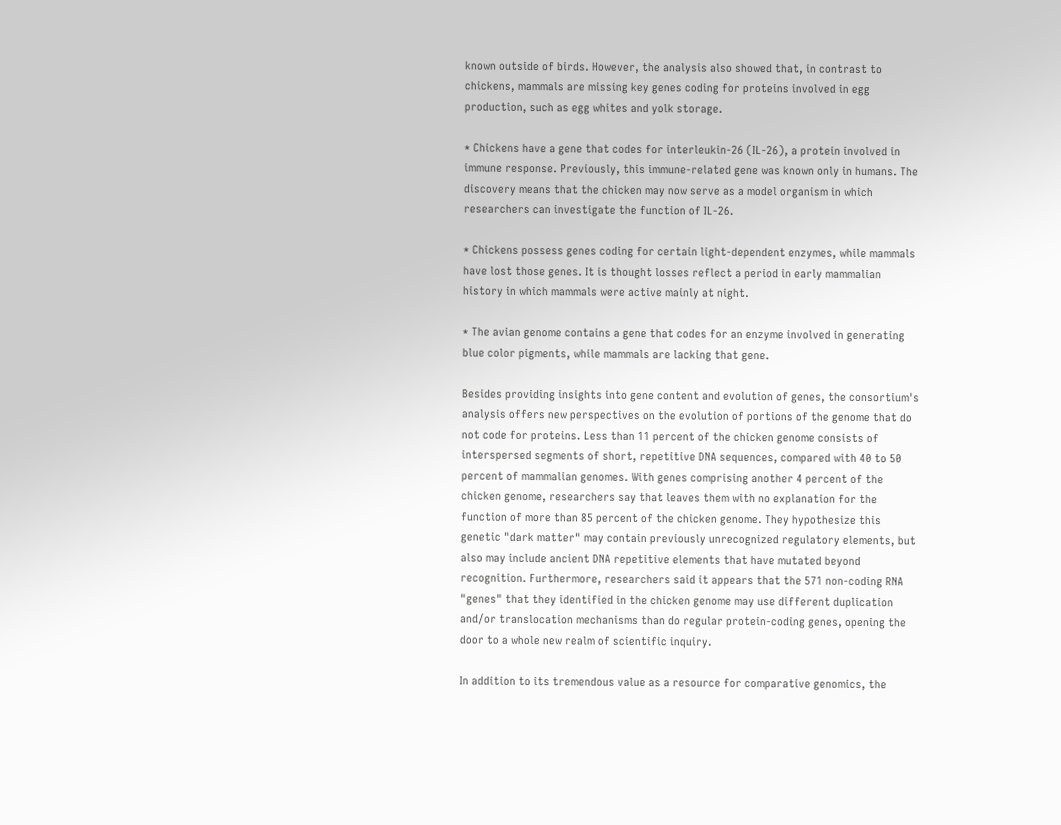known outside of birds. However, the analysis also showed that, in contrast to chickens, mammals are missing key genes coding for proteins involved in egg production, such as egg whites and yolk storage.

* Chickens have a gene that codes for interleukin-26 (IL-26), a protein involved in immune response. Previously, this immune-related gene was known only in humans. The discovery means that the chicken may now serve as a model organism in which researchers can investigate the function of IL-26.

* Chickens possess genes coding for certain light-dependent enzymes, while mammals have lost those genes. It is thought losses reflect a period in early mammalian history in which mammals were active mainly at night.

* The avian genome contains a gene that codes for an enzyme involved in generating blue color pigments, while mammals are lacking that gene.

Besides providing insights into gene content and evolution of genes, the consortium's analysis offers new perspectives on the evolution of portions of the genome that do not code for proteins. Less than 11 percent of the chicken genome consists of interspersed segments of short, repetitive DNA sequences, compared with 40 to 50 percent of mammalian genomes. With genes comprising another 4 percent of the chicken genome, researchers say that leaves them with no explanation for the function of more than 85 percent of the chicken genome. They hypothesize this genetic "dark matter" may contain previously unrecognized regulatory elements, but also may include ancient DNA repetitive elements that have mutated beyond recognition. Furthermore, researchers said it appears that the 571 non-coding RNA "genes" that they identified in the chicken genome may use different duplication and/or translocation mechanisms than do regular protein-coding genes, opening the door to a whole new realm of scientific inquiry.

In addition to its tremendous value as a resource for comparative genomics, the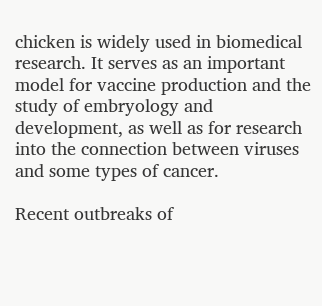chicken is widely used in biomedical research. It serves as an important model for vaccine production and the study of embryology and development, as well as for research into the connection between viruses and some types of cancer.

Recent outbreaks of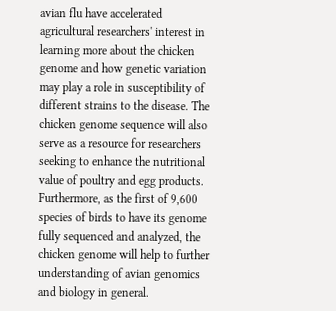avian flu have accelerated agricultural researchers' interest in learning more about the chicken genome and how genetic variation may play a role in susceptibility of different strains to the disease. The chicken genome sequence will also serve as a resource for researchers seeking to enhance the nutritional value of poultry and egg products. Furthermore, as the first of 9,600 species of birds to have its genome fully sequenced and analyzed, the chicken genome will help to further understanding of avian genomics and biology in general.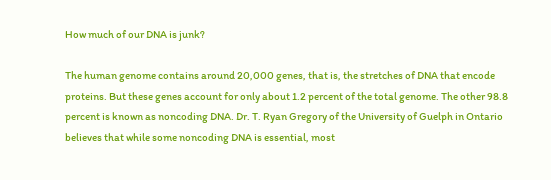How much of our DNA is junk?

The human genome contains around 20,000 genes, that is, the stretches of DNA that encode proteins. But these genes account for only about 1.2 percent of the total genome. The other 98.8 percent is known as noncoding DNA. Dr. T. Ryan Gregory of the University of Guelph in Ontario believes that while some noncoding DNA is essential, most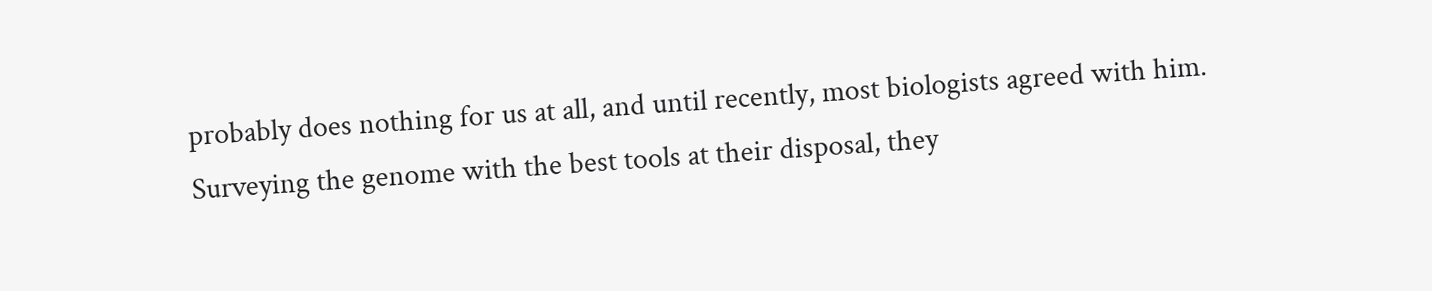probably does nothing for us at all, and until recently, most biologists agreed with him. Surveying the genome with the best tools at their disposal, they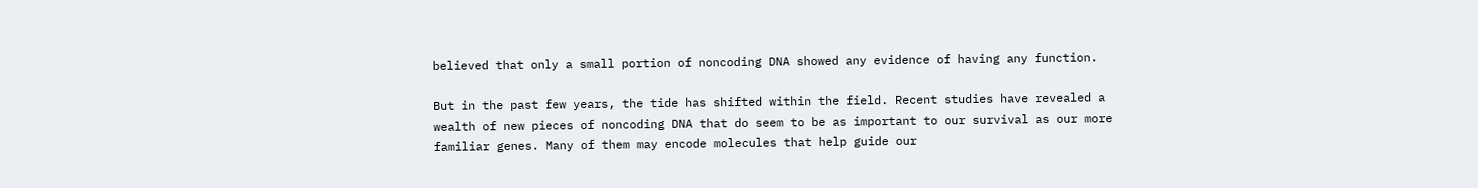believed that only a small portion of noncoding DNA showed any evidence of having any function.

But in the past few years, the tide has shifted within the field. Recent studies have revealed a wealth of new pieces of noncoding DNA that do seem to be as important to our survival as our more familiar genes. Many of them may encode molecules that help guide our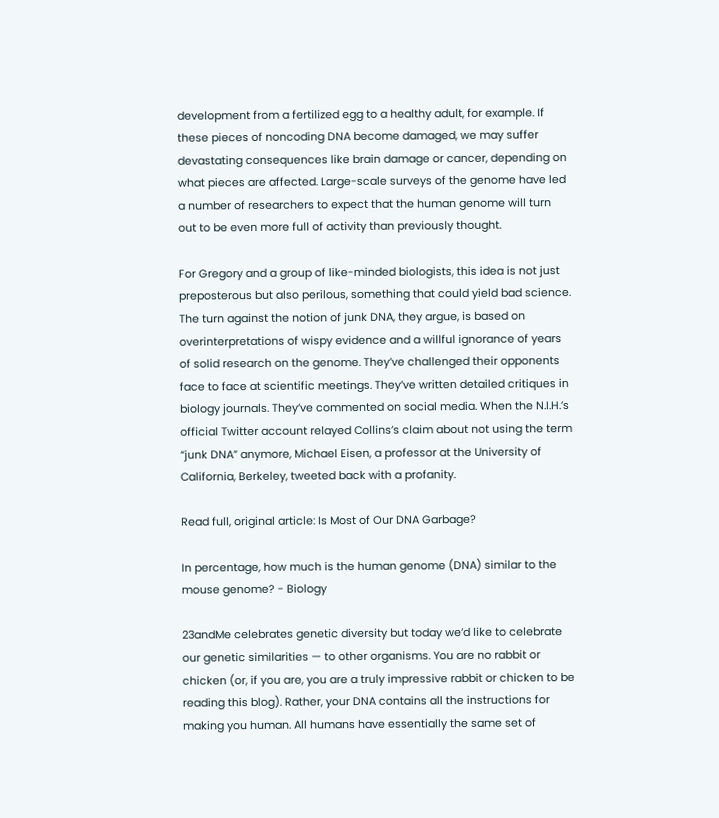development from a fertilized egg to a healthy adult, for example. If these pieces of noncoding DNA become damaged, we may suffer devastating consequences like brain damage or cancer, depending on what pieces are affected. Large-scale surveys of the genome have led a number of researchers to expect that the human genome will turn out to be even more full of activity than previously thought.

For Gregory and a group of like-minded biologists, this idea is not just preposterous but also perilous, something that could yield bad science. The turn against the notion of junk DNA, they argue, is based on overinterpretations of wispy evidence and a willful ignorance of years of solid research on the genome. They’ve challenged their opponents face to face at scientific meetings. They’ve written detailed critiques in biology journals. They’ve commented on social media. When the N.I.H.’s official Twitter account relayed Collins’s claim about not using the term “junk DNA” anymore, Michael Eisen, a professor at the University of California, Berkeley, tweeted back with a profanity.

Read full, original article: Is Most of Our DNA Garbage?

In percentage, how much is the human genome (DNA) similar to the mouse genome? - Biology

23andMe celebrates genetic diversity but today we’d like to celebrate our genetic similarities — to other organisms. You are no rabbit or chicken (or, if you are, you are a truly impressive rabbit or chicken to be reading this blog). Rather, your DNA contains all the instructions for making you human. All humans have essentially the same set of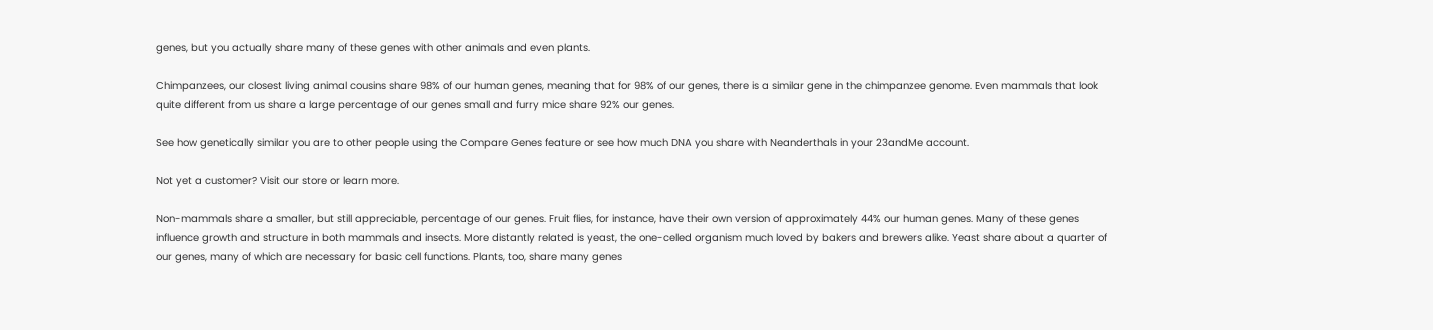genes, but you actually share many of these genes with other animals and even plants.

Chimpanzees, our closest living animal cousins share 98% of our human genes, meaning that for 98% of our genes, there is a similar gene in the chimpanzee genome. Even mammals that look quite different from us share a large percentage of our genes small and furry mice share 92% our genes.

See how genetically similar you are to other people using the Compare Genes feature or see how much DNA you share with Neanderthals in your 23andMe account.

Not yet a customer? Visit our store or learn more.

Non-mammals share a smaller, but still appreciable, percentage of our genes. Fruit flies, for instance, have their own version of approximately 44% our human genes. Many of these genes influence growth and structure in both mammals and insects. More distantly related is yeast, the one-celled organism much loved by bakers and brewers alike. Yeast share about a quarter of our genes, many of which are necessary for basic cell functions. Plants, too, share many genes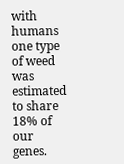with humans one type of weed was estimated to share 18% of our genes.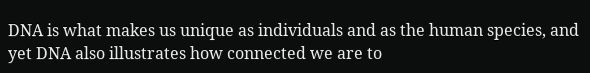DNA is what makes us unique as individuals and as the human species, and yet DNA also illustrates how connected we are to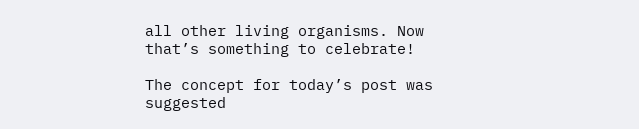all other living organisms. Now that’s something to celebrate!

The concept for today’s post was suggested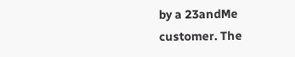by a 23andMe customer. The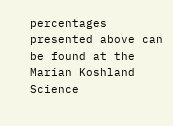percentages presented above can be found at the Marian Koshland Science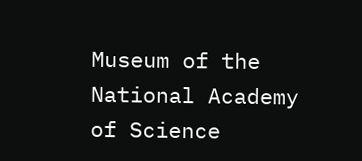Museum of the National Academy of Science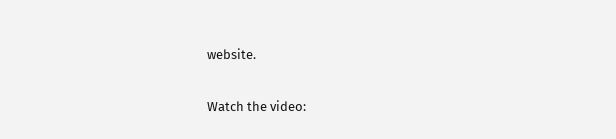website.

Watch the video: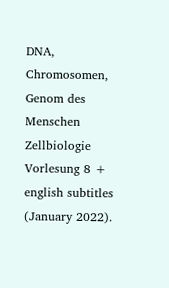DNA, Chromosomen, Genom des Menschen Zellbiologie Vorlesung 8 + english subtitles (January 2022).